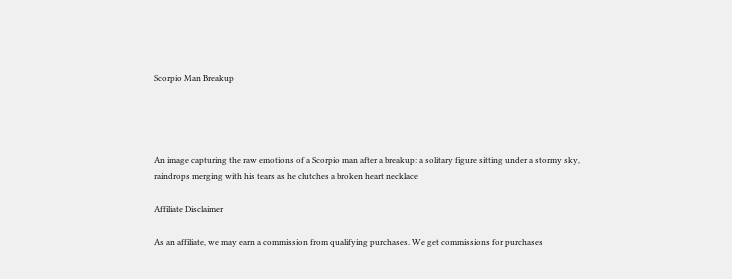Scorpio Man Breakup




An image capturing the raw emotions of a Scorpio man after a breakup: a solitary figure sitting under a stormy sky, raindrops merging with his tears as he clutches a broken heart necklace

Affiliate Disclaimer

As an affiliate, we may earn a commission from qualifying purchases. We get commissions for purchases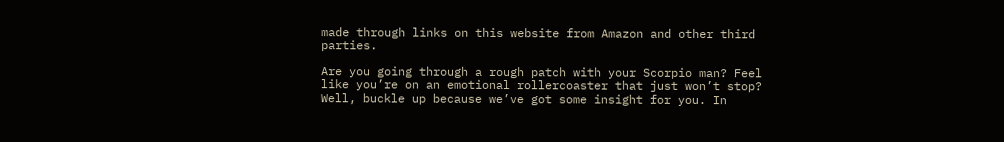made through links on this website from Amazon and other third parties.

Are you going through a rough patch with your Scorpio man? Feel like you’re on an emotional rollercoaster that just won’t stop? Well, buckle up because we’ve got some insight for you. In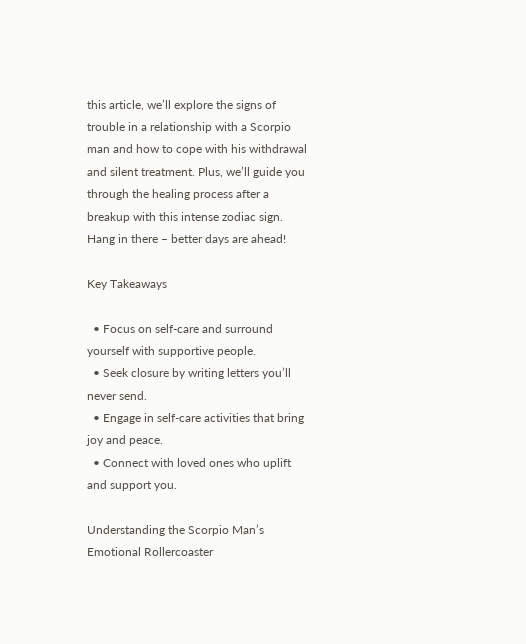this article, we’ll explore the signs of trouble in a relationship with a Scorpio man and how to cope with his withdrawal and silent treatment. Plus, we’ll guide you through the healing process after a breakup with this intense zodiac sign. Hang in there – better days are ahead!

Key Takeaways

  • Focus on self-care and surround yourself with supportive people.
  • Seek closure by writing letters you’ll never send.
  • Engage in self-care activities that bring joy and peace.
  • Connect with loved ones who uplift and support you.

Understanding the Scorpio Man’s Emotional Rollercoaster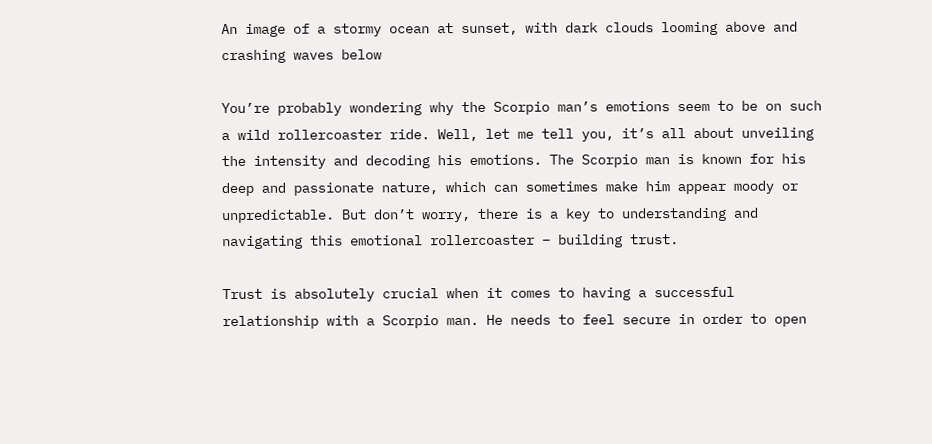An image of a stormy ocean at sunset, with dark clouds looming above and crashing waves below

You’re probably wondering why the Scorpio man’s emotions seem to be on such a wild rollercoaster ride. Well, let me tell you, it’s all about unveiling the intensity and decoding his emotions. The Scorpio man is known for his deep and passionate nature, which can sometimes make him appear moody or unpredictable. But don’t worry, there is a key to understanding and navigating this emotional rollercoaster – building trust.

Trust is absolutely crucial when it comes to having a successful relationship with a Scorpio man. He needs to feel secure in order to open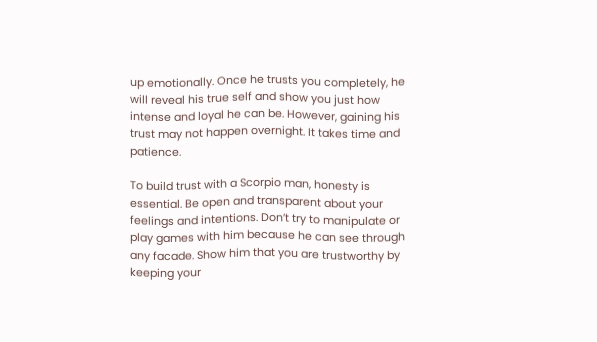up emotionally. Once he trusts you completely, he will reveal his true self and show you just how intense and loyal he can be. However, gaining his trust may not happen overnight. It takes time and patience.

To build trust with a Scorpio man, honesty is essential. Be open and transparent about your feelings and intentions. Don’t try to manipulate or play games with him because he can see through any facade. Show him that you are trustworthy by keeping your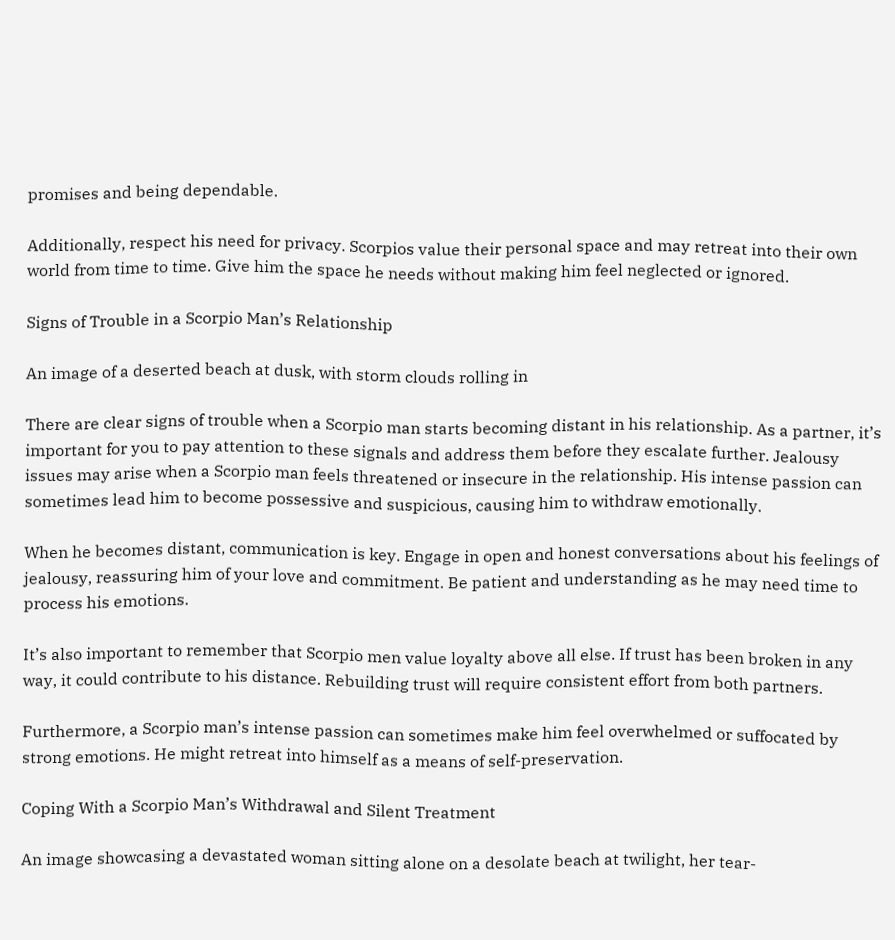promises and being dependable.

Additionally, respect his need for privacy. Scorpios value their personal space and may retreat into their own world from time to time. Give him the space he needs without making him feel neglected or ignored.

Signs of Trouble in a Scorpio Man’s Relationship

An image of a deserted beach at dusk, with storm clouds rolling in

There are clear signs of trouble when a Scorpio man starts becoming distant in his relationship. As a partner, it’s important for you to pay attention to these signals and address them before they escalate further. Jealousy issues may arise when a Scorpio man feels threatened or insecure in the relationship. His intense passion can sometimes lead him to become possessive and suspicious, causing him to withdraw emotionally.

When he becomes distant, communication is key. Engage in open and honest conversations about his feelings of jealousy, reassuring him of your love and commitment. Be patient and understanding as he may need time to process his emotions.

It’s also important to remember that Scorpio men value loyalty above all else. If trust has been broken in any way, it could contribute to his distance. Rebuilding trust will require consistent effort from both partners.

Furthermore, a Scorpio man’s intense passion can sometimes make him feel overwhelmed or suffocated by strong emotions. He might retreat into himself as a means of self-preservation.

Coping With a Scorpio Man’s Withdrawal and Silent Treatment

An image showcasing a devastated woman sitting alone on a desolate beach at twilight, her tear-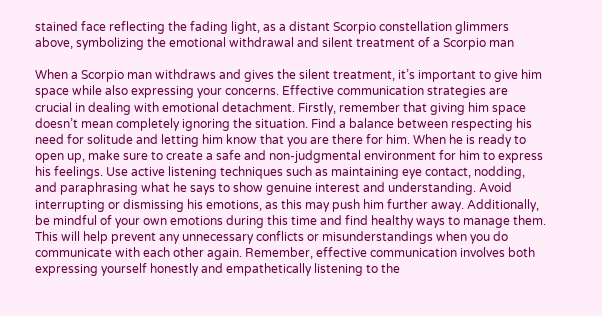stained face reflecting the fading light, as a distant Scorpio constellation glimmers above, symbolizing the emotional withdrawal and silent treatment of a Scorpio man

When a Scorpio man withdraws and gives the silent treatment, it’s important to give him space while also expressing your concerns. Effective communication strategies are crucial in dealing with emotional detachment. Firstly, remember that giving him space doesn’t mean completely ignoring the situation. Find a balance between respecting his need for solitude and letting him know that you are there for him. When he is ready to open up, make sure to create a safe and non-judgmental environment for him to express his feelings. Use active listening techniques such as maintaining eye contact, nodding, and paraphrasing what he says to show genuine interest and understanding. Avoid interrupting or dismissing his emotions, as this may push him further away. Additionally, be mindful of your own emotions during this time and find healthy ways to manage them. This will help prevent any unnecessary conflicts or misunderstandings when you do communicate with each other again. Remember, effective communication involves both expressing yourself honestly and empathetically listening to the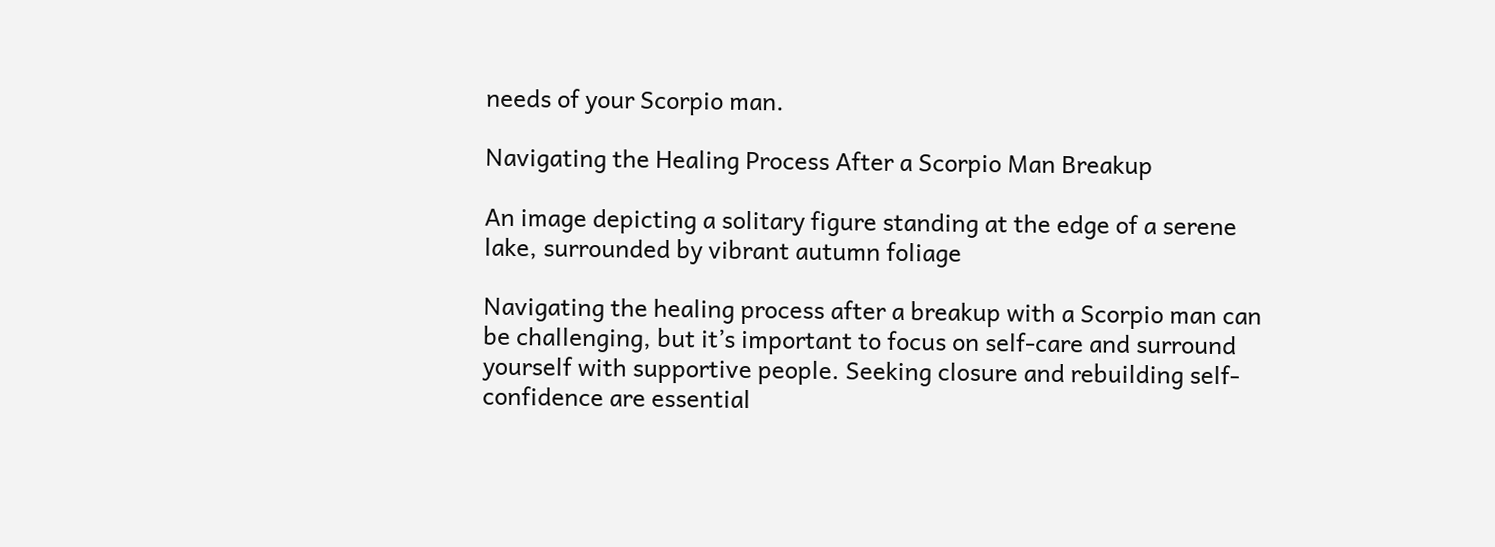needs of your Scorpio man.

Navigating the Healing Process After a Scorpio Man Breakup

An image depicting a solitary figure standing at the edge of a serene lake, surrounded by vibrant autumn foliage

Navigating the healing process after a breakup with a Scorpio man can be challenging, but it’s important to focus on self-care and surround yourself with supportive people. Seeking closure and rebuilding self-confidence are essential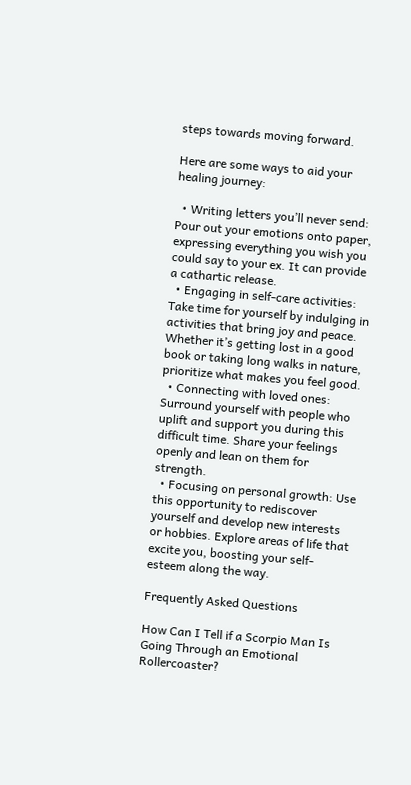steps towards moving forward.

Here are some ways to aid your healing journey:

  • Writing letters you’ll never send: Pour out your emotions onto paper, expressing everything you wish you could say to your ex. It can provide a cathartic release.
  • Engaging in self-care activities: Take time for yourself by indulging in activities that bring joy and peace. Whether it’s getting lost in a good book or taking long walks in nature, prioritize what makes you feel good.
  • Connecting with loved ones: Surround yourself with people who uplift and support you during this difficult time. Share your feelings openly and lean on them for strength.
  • Focusing on personal growth: Use this opportunity to rediscover yourself and develop new interests or hobbies. Explore areas of life that excite you, boosting your self-esteem along the way.

Frequently Asked Questions

How Can I Tell if a Scorpio Man Is Going Through an Emotional Rollercoaster?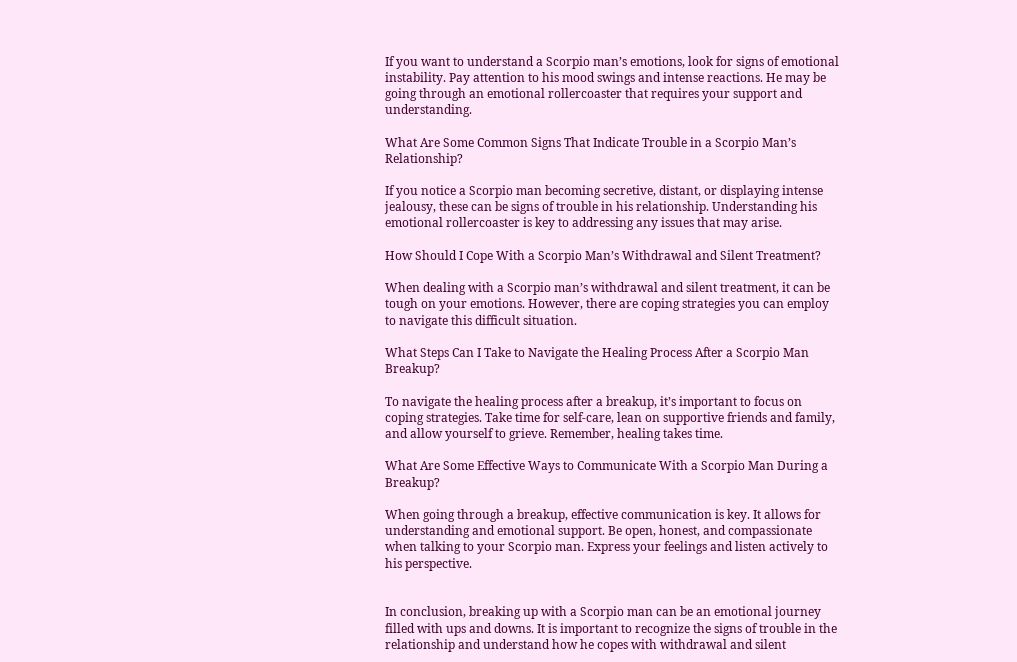If you want to understand a Scorpio man’s emotions, look for signs of emotional instability. Pay attention to his mood swings and intense reactions. He may be going through an emotional rollercoaster that requires your support and understanding.

What Are Some Common Signs That Indicate Trouble in a Scorpio Man’s Relationship?

If you notice a Scorpio man becoming secretive, distant, or displaying intense jealousy, these can be signs of trouble in his relationship. Understanding his emotional rollercoaster is key to addressing any issues that may arise.

How Should I Cope With a Scorpio Man’s Withdrawal and Silent Treatment?

When dealing with a Scorpio man’s withdrawal and silent treatment, it can be tough on your emotions. However, there are coping strategies you can employ to navigate this difficult situation.

What Steps Can I Take to Navigate the Healing Process After a Scorpio Man Breakup?

To navigate the healing process after a breakup, it’s important to focus on coping strategies. Take time for self-care, lean on supportive friends and family, and allow yourself to grieve. Remember, healing takes time.

What Are Some Effective Ways to Communicate With a Scorpio Man During a Breakup?

When going through a breakup, effective communication is key. It allows for understanding and emotional support. Be open, honest, and compassionate when talking to your Scorpio man. Express your feelings and listen actively to his perspective.


In conclusion, breaking up with a Scorpio man can be an emotional journey filled with ups and downs. It is important to recognize the signs of trouble in the relationship and understand how he copes with withdrawal and silent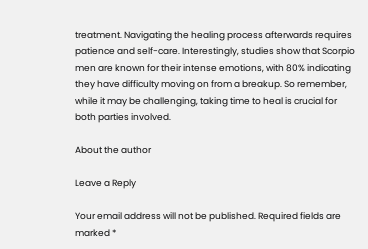treatment. Navigating the healing process afterwards requires patience and self-care. Interestingly, studies show that Scorpio men are known for their intense emotions, with 80% indicating they have difficulty moving on from a breakup. So remember, while it may be challenging, taking time to heal is crucial for both parties involved.

About the author

Leave a Reply

Your email address will not be published. Required fields are marked *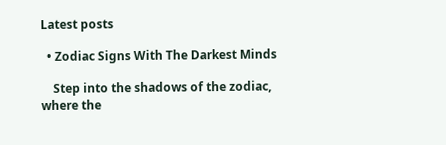Latest posts

  • Zodiac Signs With The Darkest Minds

    Step into the shadows of the zodiac, where the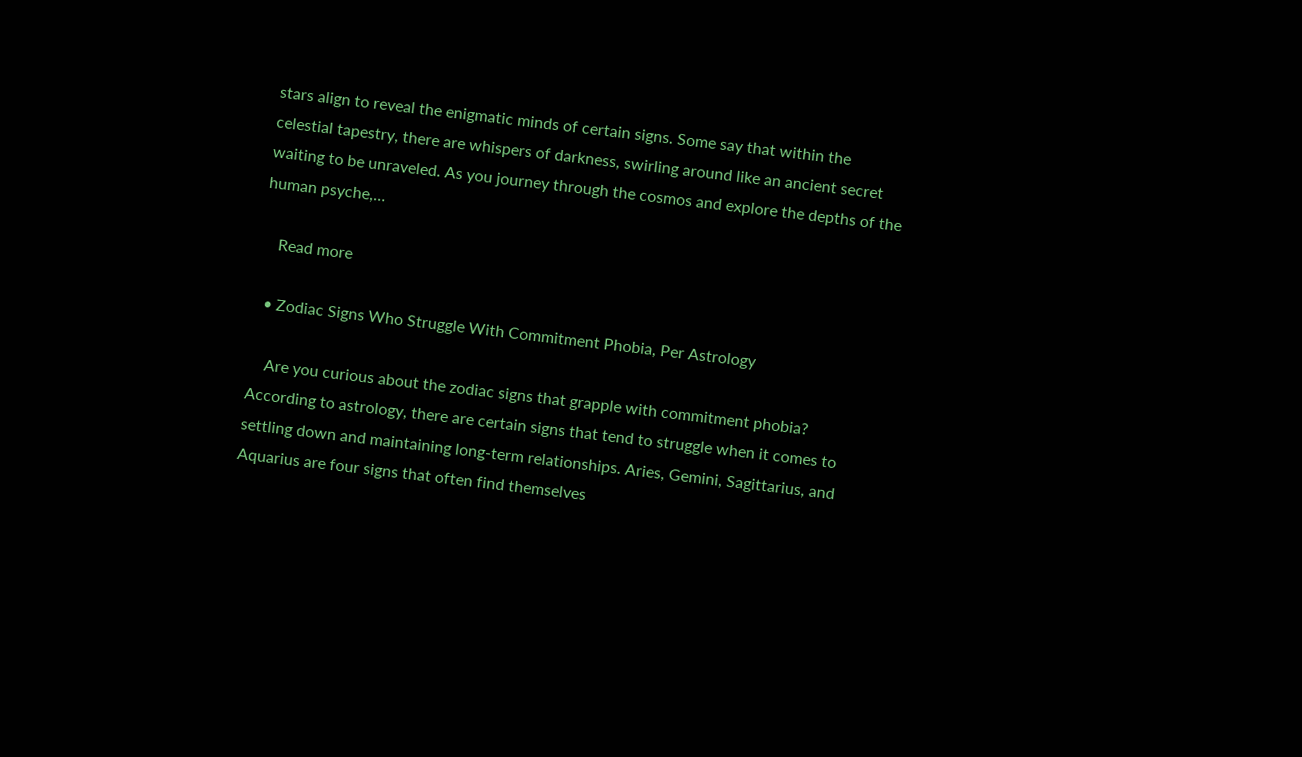stars align to reveal the enigmatic minds of certain signs. Some say that within the celestial tapestry, there are whispers of darkness, swirling around like an ancient secret waiting to be unraveled. As you journey through the cosmos and explore the depths of the human psyche,…

    Read more

  • Zodiac Signs Who Struggle With Commitment Phobia, Per Astrology

    Are you curious about the zodiac signs that grapple with commitment phobia? According to astrology, there are certain signs that tend to struggle when it comes to settling down and maintaining long-term relationships. Aries, Gemini, Sagittarius, and Aquarius are four signs that often find themselves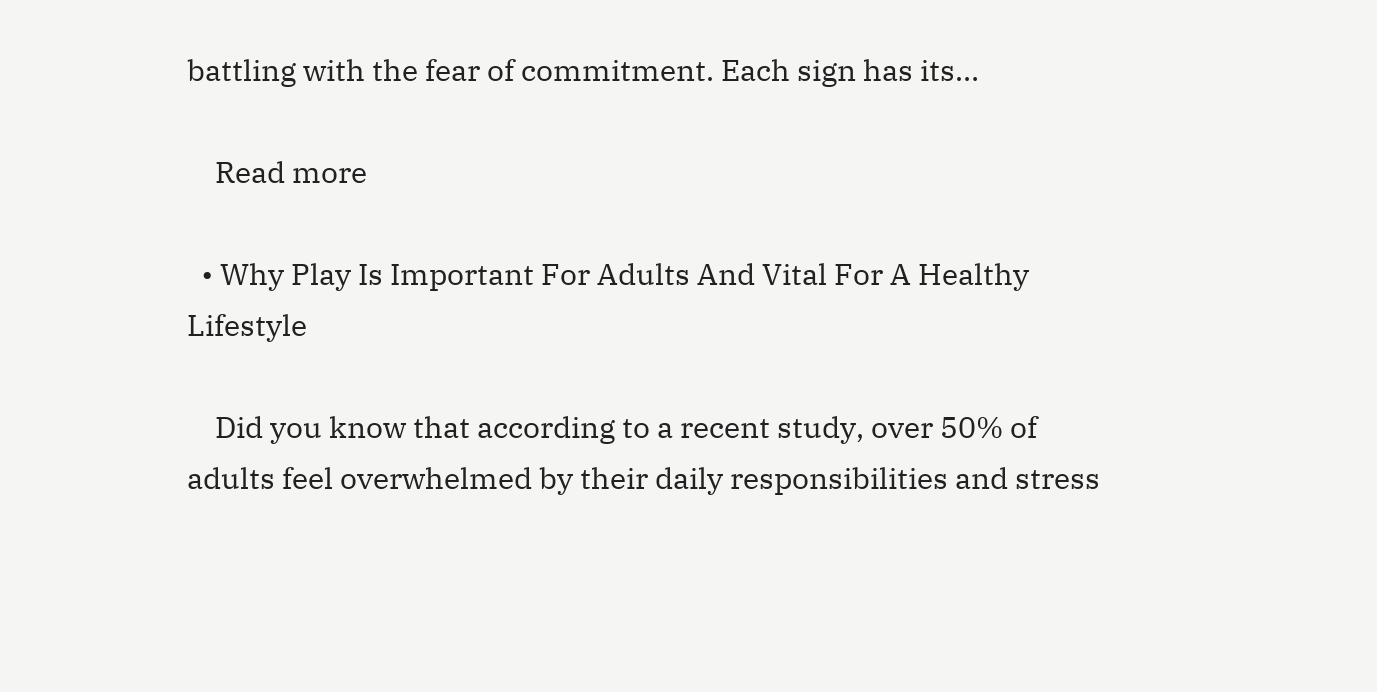battling with the fear of commitment. Each sign has its…

    Read more

  • Why Play Is Important For Adults And Vital For A Healthy Lifestyle

    Did you know that according to a recent study, over 50% of adults feel overwhelmed by their daily responsibilities and stress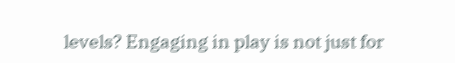levels? Engaging in play is not just for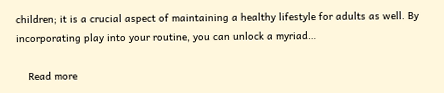children; it is a crucial aspect of maintaining a healthy lifestyle for adults as well. By incorporating play into your routine, you can unlock a myriad…

    Read more